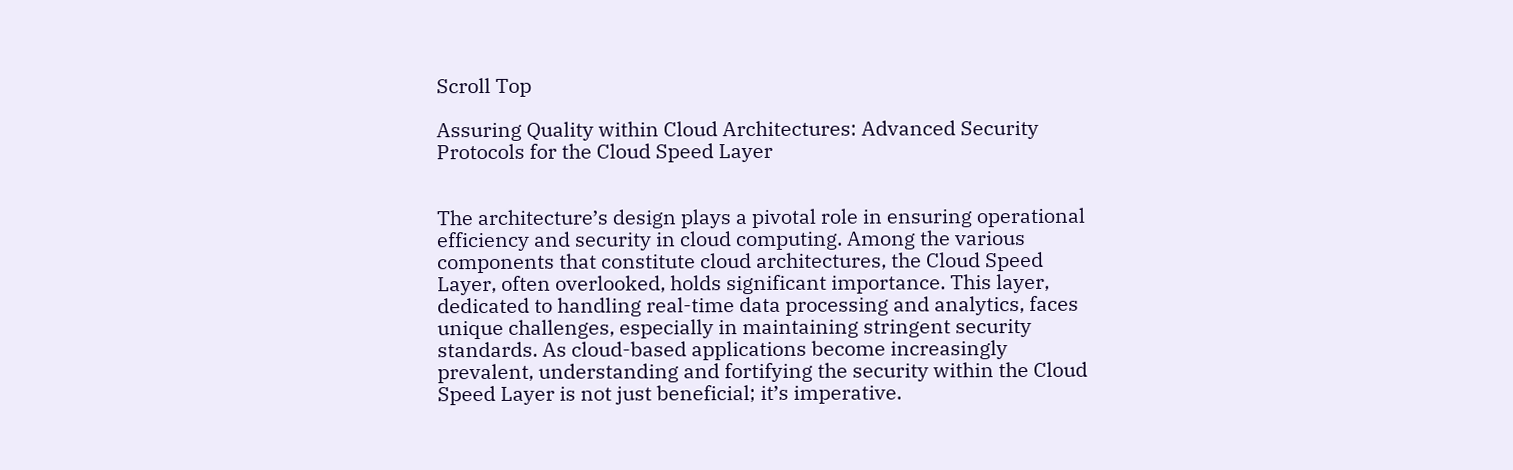Scroll Top

Assuring Quality within Cloud Architectures: Advanced Security Protocols for the Cloud Speed Layer


The architecture’s design plays a pivotal role in ensuring operational efficiency and security in cloud computing. Among the various components that constitute cloud architectures, the Cloud Speed Layer, often overlooked, holds significant importance. This layer, dedicated to handling real-time data processing and analytics, faces unique challenges, especially in maintaining stringent security standards. As cloud-based applications become increasingly prevalent, understanding and fortifying the security within the Cloud Speed Layer is not just beneficial; it’s imperative.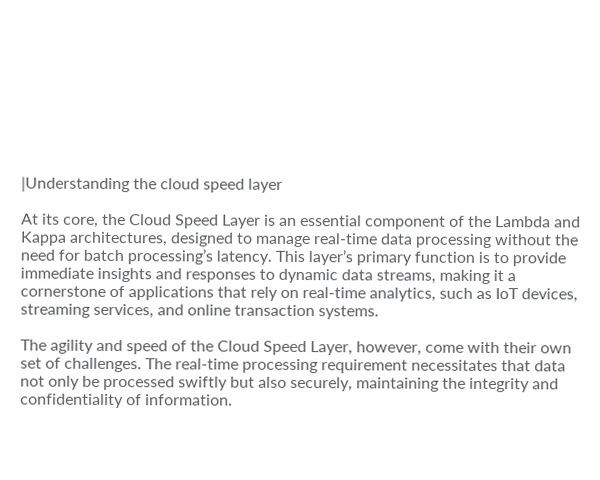|Understanding the cloud speed layer

At its core, the Cloud Speed Layer is an essential component of the Lambda and Kappa architectures, designed to manage real-time data processing without the need for batch processing’s latency. This layer’s primary function is to provide immediate insights and responses to dynamic data streams, making it a cornerstone of applications that rely on real-time analytics, such as IoT devices, streaming services, and online transaction systems.

The agility and speed of the Cloud Speed Layer, however, come with their own set of challenges. The real-time processing requirement necessitates that data not only be processed swiftly but also securely, maintaining the integrity and confidentiality of information.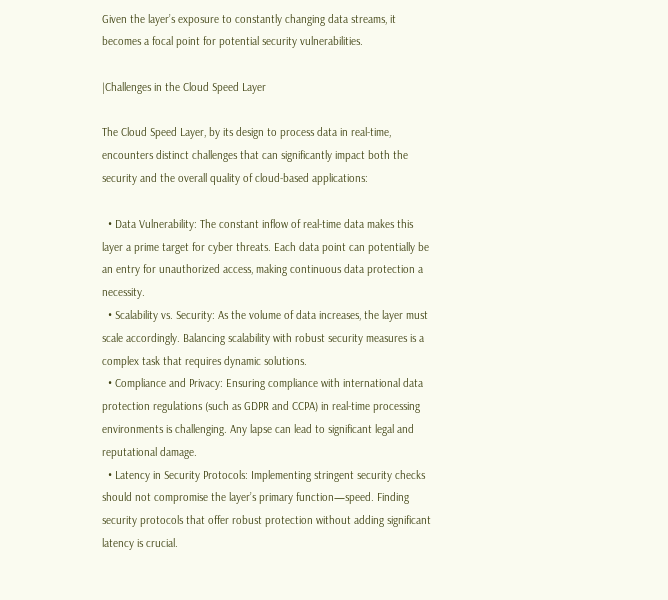Given the layer’s exposure to constantly changing data streams, it becomes a focal point for potential security vulnerabilities.

|Challenges in the Cloud Speed Layer

The Cloud Speed Layer, by its design to process data in real-time, encounters distinct challenges that can significantly impact both the security and the overall quality of cloud-based applications:

  • Data Vulnerability: The constant inflow of real-time data makes this layer a prime target for cyber threats. Each data point can potentially be an entry for unauthorized access, making continuous data protection a necessity.
  • Scalability vs. Security: As the volume of data increases, the layer must scale accordingly. Balancing scalability with robust security measures is a complex task that requires dynamic solutions.
  • Compliance and Privacy: Ensuring compliance with international data protection regulations (such as GDPR and CCPA) in real-time processing environments is challenging. Any lapse can lead to significant legal and reputational damage.
  • Latency in Security Protocols: Implementing stringent security checks should not compromise the layer’s primary function—speed. Finding security protocols that offer robust protection without adding significant latency is crucial.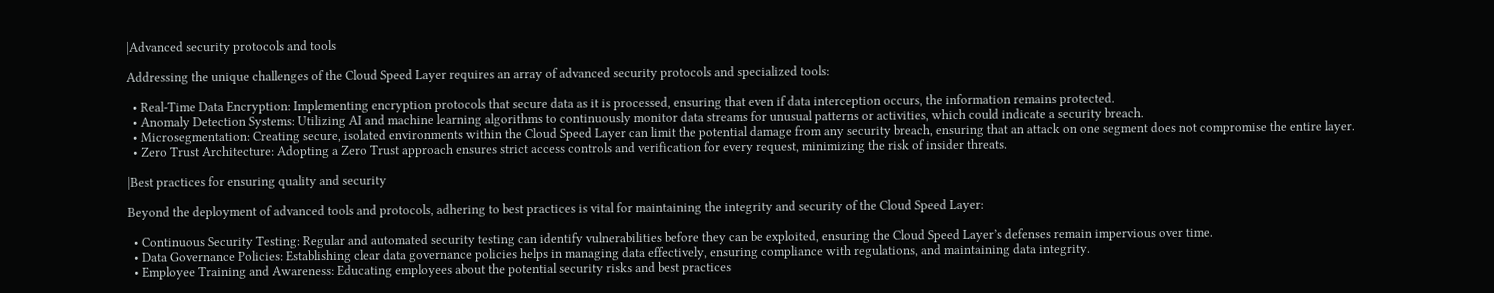|Advanced security protocols and tools

Addressing the unique challenges of the Cloud Speed Layer requires an array of advanced security protocols and specialized tools:

  • Real-Time Data Encryption: Implementing encryption protocols that secure data as it is processed, ensuring that even if data interception occurs, the information remains protected.
  • Anomaly Detection Systems: Utilizing AI and machine learning algorithms to continuously monitor data streams for unusual patterns or activities, which could indicate a security breach.
  • Microsegmentation: Creating secure, isolated environments within the Cloud Speed Layer can limit the potential damage from any security breach, ensuring that an attack on one segment does not compromise the entire layer.
  • Zero Trust Architecture: Adopting a Zero Trust approach ensures strict access controls and verification for every request, minimizing the risk of insider threats.

|Best practices for ensuring quality and security

Beyond the deployment of advanced tools and protocols, adhering to best practices is vital for maintaining the integrity and security of the Cloud Speed Layer:

  • Continuous Security Testing: Regular and automated security testing can identify vulnerabilities before they can be exploited, ensuring the Cloud Speed Layer’s defenses remain impervious over time.
  • Data Governance Policies: Establishing clear data governance policies helps in managing data effectively, ensuring compliance with regulations, and maintaining data integrity.
  • Employee Training and Awareness: Educating employees about the potential security risks and best practices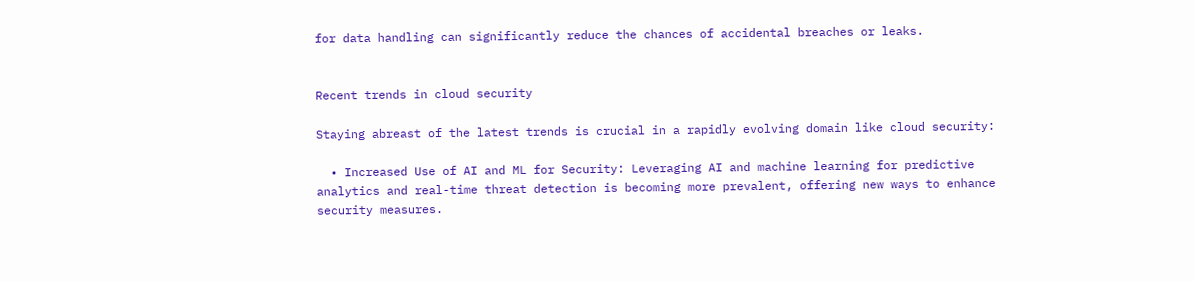for data handling can significantly reduce the chances of accidental breaches or leaks.


Recent trends in cloud security

Staying abreast of the latest trends is crucial in a rapidly evolving domain like cloud security:

  • Increased Use of AI and ML for Security: Leveraging AI and machine learning for predictive analytics and real-time threat detection is becoming more prevalent, offering new ways to enhance security measures.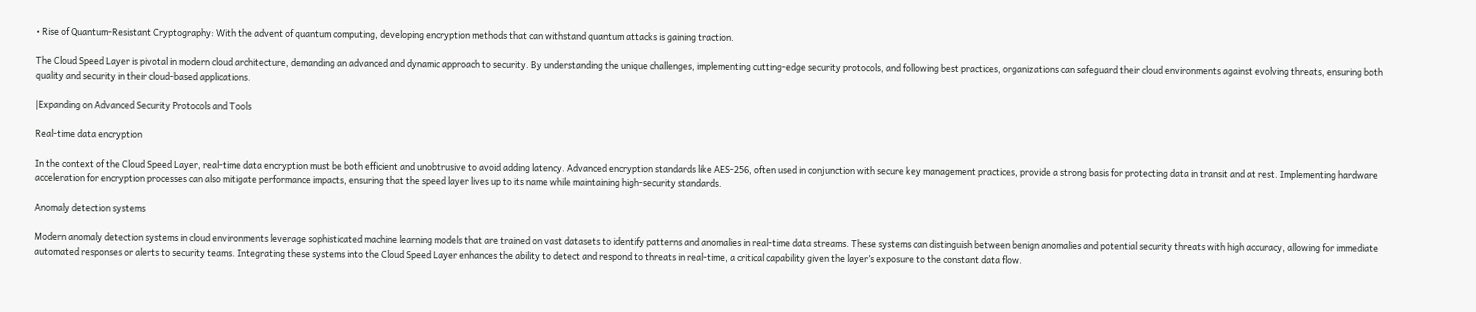• Rise of Quantum-Resistant Cryptography: With the advent of quantum computing, developing encryption methods that can withstand quantum attacks is gaining traction.

The Cloud Speed Layer is pivotal in modern cloud architecture, demanding an advanced and dynamic approach to security. By understanding the unique challenges, implementing cutting-edge security protocols, and following best practices, organizations can safeguard their cloud environments against evolving threats, ensuring both quality and security in their cloud-based applications.

|Expanding on Advanced Security Protocols and Tools

Real-time data encryption

In the context of the Cloud Speed Layer, real-time data encryption must be both efficient and unobtrusive to avoid adding latency. Advanced encryption standards like AES-256, often used in conjunction with secure key management practices, provide a strong basis for protecting data in transit and at rest. Implementing hardware acceleration for encryption processes can also mitigate performance impacts, ensuring that the speed layer lives up to its name while maintaining high-security standards.

Anomaly detection systems

Modern anomaly detection systems in cloud environments leverage sophisticated machine learning models that are trained on vast datasets to identify patterns and anomalies in real-time data streams. These systems can distinguish between benign anomalies and potential security threats with high accuracy, allowing for immediate automated responses or alerts to security teams. Integrating these systems into the Cloud Speed Layer enhances the ability to detect and respond to threats in real-time, a critical capability given the layer’s exposure to the constant data flow.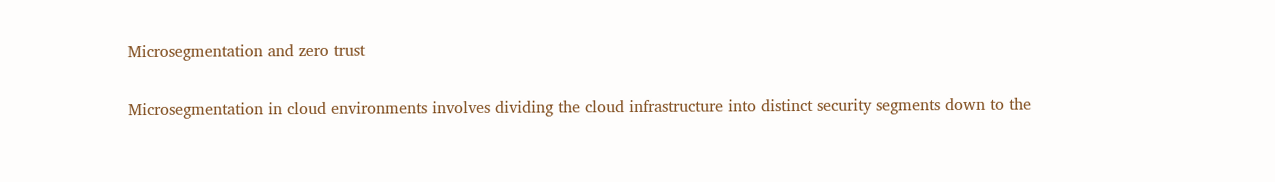Microsegmentation and zero trust

Microsegmentation in cloud environments involves dividing the cloud infrastructure into distinct security segments down to the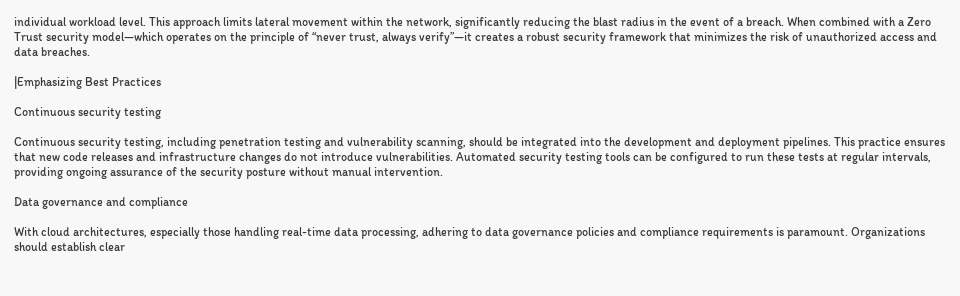individual workload level. This approach limits lateral movement within the network, significantly reducing the blast radius in the event of a breach. When combined with a Zero Trust security model—which operates on the principle of “never trust, always verify”—it creates a robust security framework that minimizes the risk of unauthorized access and data breaches.

|Emphasizing Best Practices

Continuous security testing

Continuous security testing, including penetration testing and vulnerability scanning, should be integrated into the development and deployment pipelines. This practice ensures that new code releases and infrastructure changes do not introduce vulnerabilities. Automated security testing tools can be configured to run these tests at regular intervals, providing ongoing assurance of the security posture without manual intervention.

Data governance and compliance

With cloud architectures, especially those handling real-time data processing, adhering to data governance policies and compliance requirements is paramount. Organizations should establish clear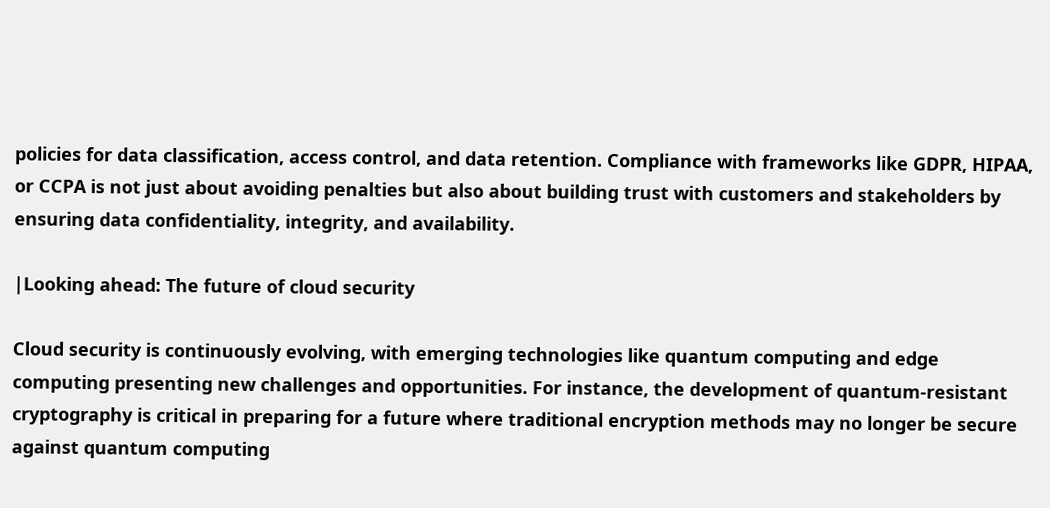policies for data classification, access control, and data retention. Compliance with frameworks like GDPR, HIPAA, or CCPA is not just about avoiding penalties but also about building trust with customers and stakeholders by ensuring data confidentiality, integrity, and availability.

|Looking ahead: The future of cloud security

Cloud security is continuously evolving, with emerging technologies like quantum computing and edge computing presenting new challenges and opportunities. For instance, the development of quantum-resistant cryptography is critical in preparing for a future where traditional encryption methods may no longer be secure against quantum computing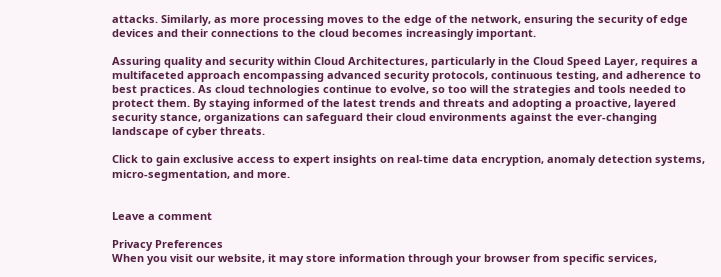attacks. Similarly, as more processing moves to the edge of the network, ensuring the security of edge devices and their connections to the cloud becomes increasingly important.

Assuring quality and security within Cloud Architectures, particularly in the Cloud Speed Layer, requires a multifaceted approach encompassing advanced security protocols, continuous testing, and adherence to best practices. As cloud technologies continue to evolve, so too will the strategies and tools needed to protect them. By staying informed of the latest trends and threats and adopting a proactive, layered security stance, organizations can safeguard their cloud environments against the ever-changing landscape of cyber threats.

Click to gain exclusive access to expert insights on real-time data encryption, anomaly detection systems, micro-segmentation, and more.


Leave a comment

Privacy Preferences
When you visit our website, it may store information through your browser from specific services,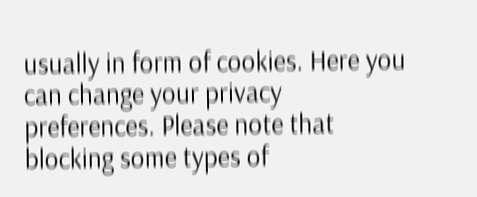usually in form of cookies. Here you can change your privacy preferences. Please note that blocking some types of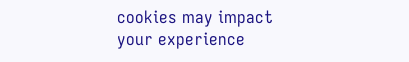cookies may impact your experience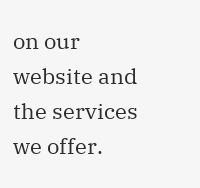on our website and the services we offer.